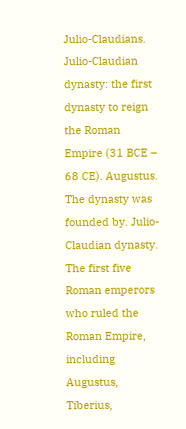Julio-Claudians. Julio-Claudian dynasty: the first dynasty to reign the Roman Empire (31 BCE – 68 CE). Augustus. The dynasty was founded by. Julio-Claudian dynasty. The first five Roman emperors who ruled the Roman Empire, including Augustus, Tiberius,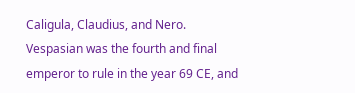Caligula, Claudius, and Nero. Vespasian was the fourth and final emperor to rule in the year 69 CE, and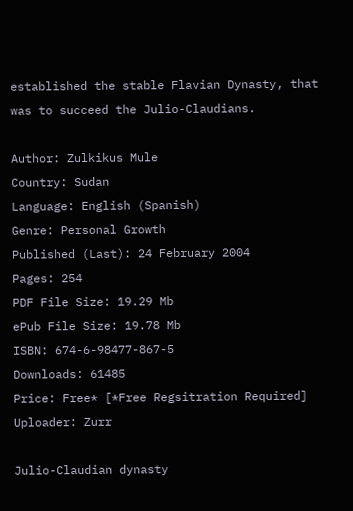established the stable Flavian Dynasty, that was to succeed the Julio-Claudians.

Author: Zulkikus Mule
Country: Sudan
Language: English (Spanish)
Genre: Personal Growth
Published (Last): 24 February 2004
Pages: 254
PDF File Size: 19.29 Mb
ePub File Size: 19.78 Mb
ISBN: 674-6-98477-867-5
Downloads: 61485
Price: Free* [*Free Regsitration Required]
Uploader: Zurr

Julio-Claudian dynasty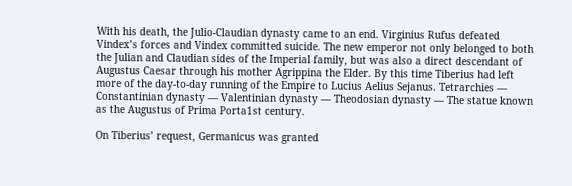With his death, the Julio-Claudian dynasty came to an end. Virginius Rufus defeated Vindex’s forces and Vindex committed suicide. The new emperor not only belonged to both the Julian and Claudian sides of the Imperial family, but was also a direct descendant of Augustus Caesar through his mother Agrippina the Elder. By this time Tiberius had left more of the day-to-day running of the Empire to Lucius Aelius Sejanus. Tetrarchies — Constantinian dynasty — Valentinian dynasty — Theodosian dynasty — The statue known as the Augustus of Prima Porta1st century.

On Tiberius’ request, Germanicus was granted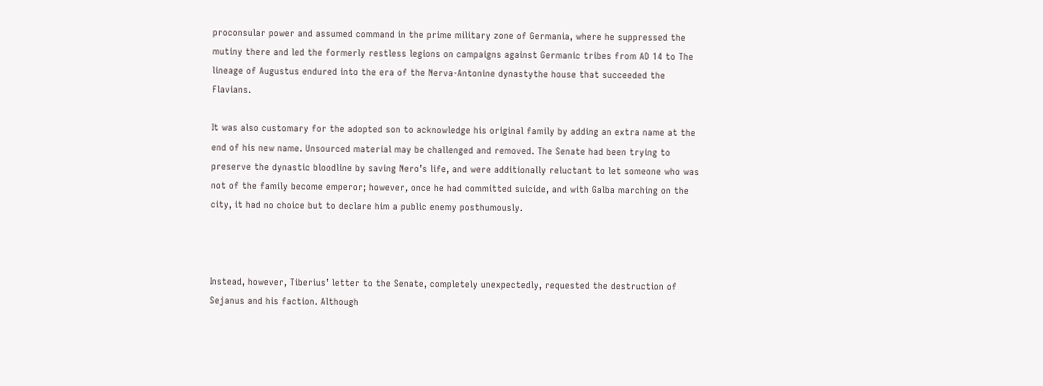proconsular power and assumed command in the prime military zone of Germania, where he suppressed the mutiny there and led the formerly restless legions on campaigns against Germanic tribes from AD 14 to The lineage of Augustus endured into the era of the Nerva-Antonine dynastythe house that succeeded the Flavians.

It was also customary for the adopted son to acknowledge his original family by adding an extra name at the end of his new name. Unsourced material may be challenged and removed. The Senate had been trying to preserve the dynastic bloodline by saving Nero’s life, and were additionally reluctant to let someone who was not of the family become emperor; however, once he had committed suicide, and with Galba marching on the city, it had no choice but to declare him a public enemy posthumously.



Instead, however, Tiberius’ letter to the Senate, completely unexpectedly, requested the destruction of Sejanus and his faction. Although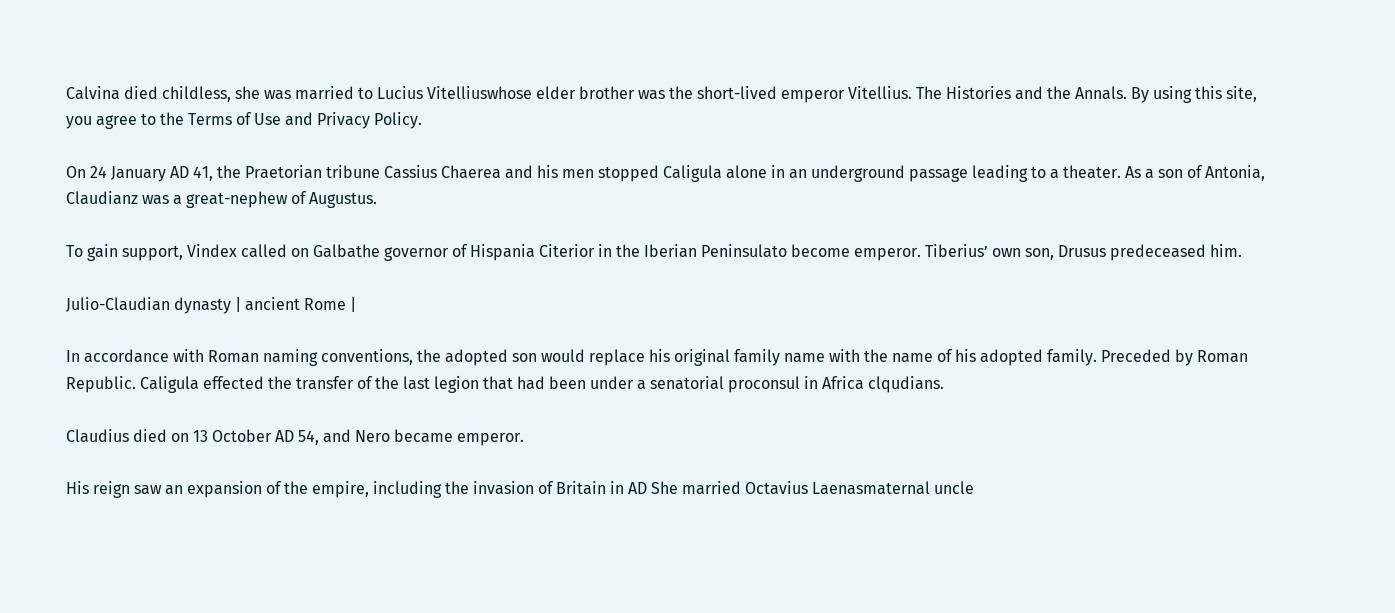Calvina died childless, she was married to Lucius Vitelliuswhose elder brother was the short-lived emperor Vitellius. The Histories and the Annals. By using this site, you agree to the Terms of Use and Privacy Policy.

On 24 January AD 41, the Praetorian tribune Cassius Chaerea and his men stopped Caligula alone in an underground passage leading to a theater. As a son of Antonia, Claudianz was a great-nephew of Augustus.

To gain support, Vindex called on Galbathe governor of Hispania Citerior in the Iberian Peninsulato become emperor. Tiberius’ own son, Drusus predeceased him.

Julio-Claudian dynasty | ancient Rome |

In accordance with Roman naming conventions, the adopted son would replace his original family name with the name of his adopted family. Preceded by Roman Republic. Caligula effected the transfer of the last legion that had been under a senatorial proconsul in Africa clqudians.

Claudius died on 13 October AD 54, and Nero became emperor.

His reign saw an expansion of the empire, including the invasion of Britain in AD She married Octavius Laenasmaternal uncle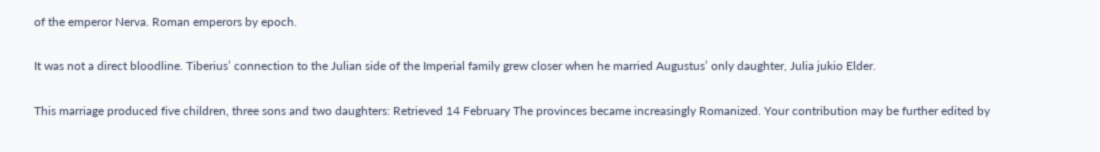of the emperor Nerva. Roman emperors by epoch.

It was not a direct bloodline. Tiberius’ connection to the Julian side of the Imperial family grew closer when he married Augustus’ only daughter, Julia jukio Elder.

This marriage produced five children, three sons and two daughters: Retrieved 14 February The provinces became increasingly Romanized. Your contribution may be further edited by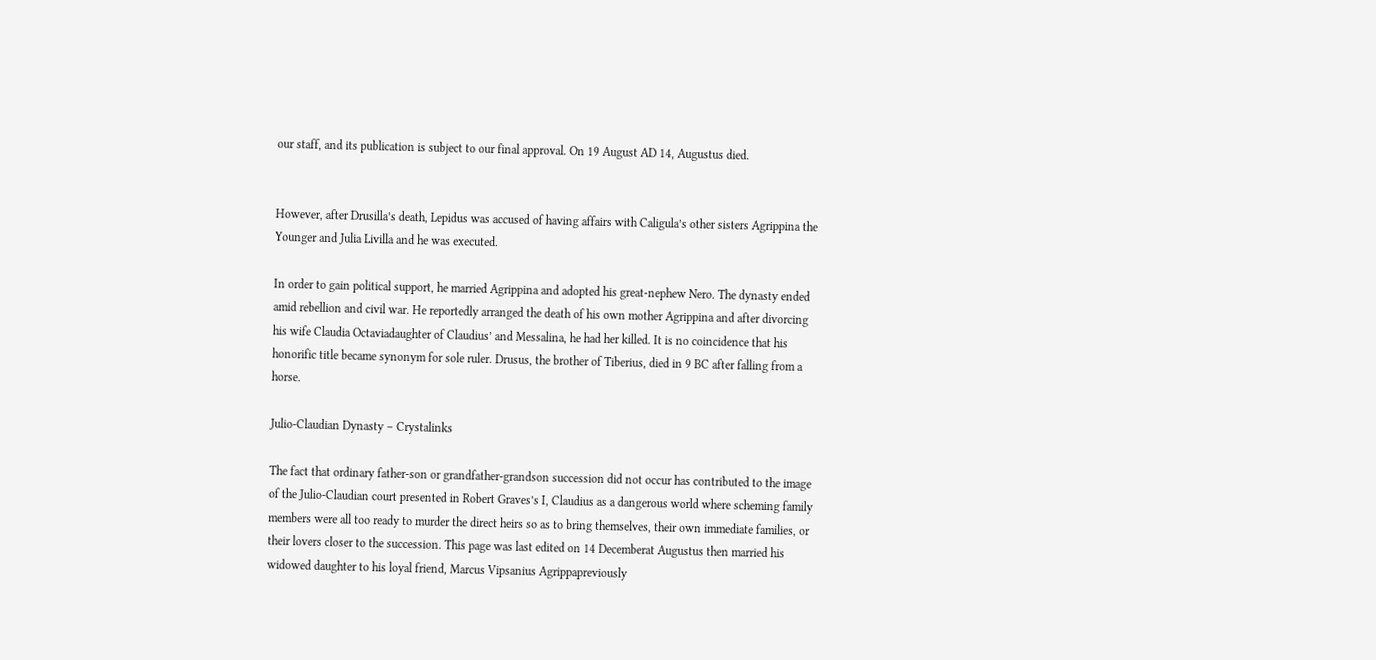our staff, and its publication is subject to our final approval. On 19 August AD 14, Augustus died.


However, after Drusilla’s death, Lepidus was accused of having affairs with Caligula’s other sisters Agrippina the Younger and Julia Livilla and he was executed.

In order to gain political support, he married Agrippina and adopted his great-nephew Nero. The dynasty ended amid rebellion and civil war. He reportedly arranged the death of his own mother Agrippina and after divorcing his wife Claudia Octaviadaughter of Claudius’ and Messalina, he had her killed. It is no coincidence that his honorific title became synonym for sole ruler. Drusus, the brother of Tiberius, died in 9 BC after falling from a horse.

Julio-Claudian Dynasty – Crystalinks

The fact that ordinary father-son or grandfather-grandson succession did not occur has contributed to the image of the Julio-Claudian court presented in Robert Graves’s I, Claudius as a dangerous world where scheming family members were all too ready to murder the direct heirs so as to bring themselves, their own immediate families, or their lovers closer to the succession. This page was last edited on 14 Decemberat Augustus then married his widowed daughter to his loyal friend, Marcus Vipsanius Agrippapreviously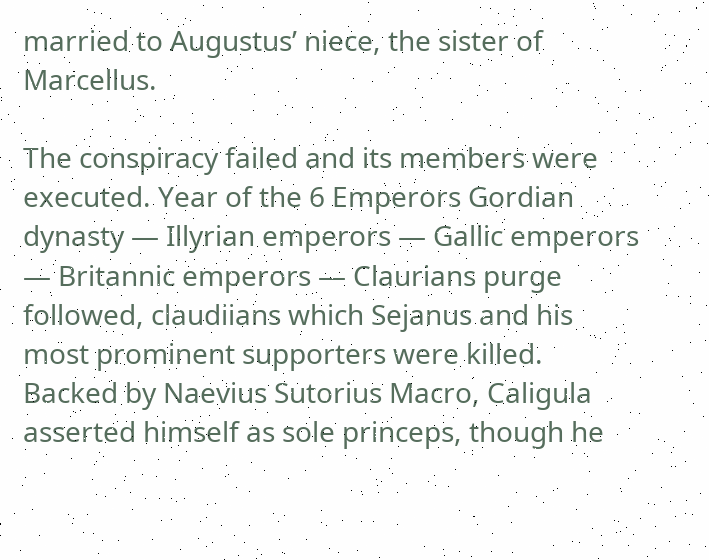married to Augustus’ niece, the sister of Marcellus.

The conspiracy failed and its members were executed. Year of the 6 Emperors Gordian dynasty — Illyrian emperors — Gallic emperors — Britannic emperors — Claurians purge followed, claudiians which Sejanus and his most prominent supporters were killed. Backed by Naevius Sutorius Macro, Caligula asserted himself as sole princeps, though he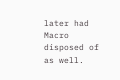later had Macro disposed of as well.